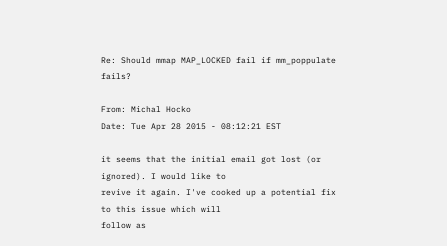Re: Should mmap MAP_LOCKED fail if mm_poppulate fails?

From: Michal Hocko
Date: Tue Apr 28 2015 - 08:12:21 EST

it seems that the initial email got lost (or ignored). I would like to
revive it again. I've cooked up a potential fix to this issue which will
follow as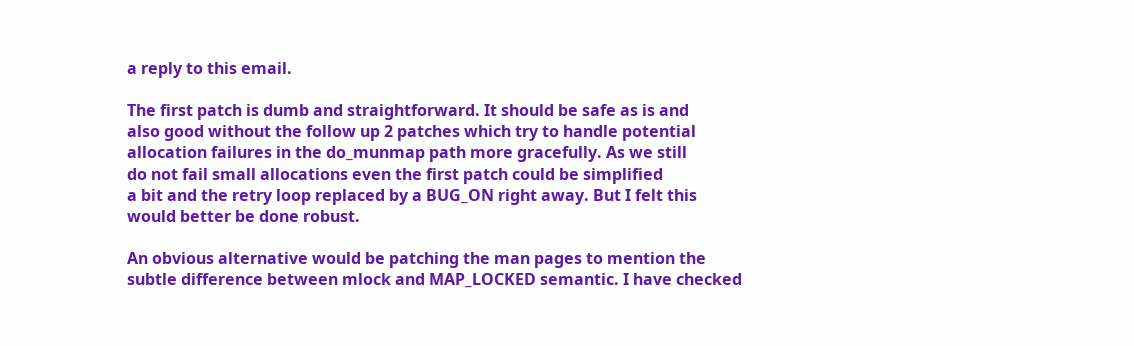a reply to this email.

The first patch is dumb and straightforward. It should be safe as is and
also good without the follow up 2 patches which try to handle potential
allocation failures in the do_munmap path more gracefully. As we still
do not fail small allocations even the first patch could be simplified
a bit and the retry loop replaced by a BUG_ON right away. But I felt this
would better be done robust.

An obvious alternative would be patching the man pages to mention the
subtle difference between mlock and MAP_LOCKED semantic. I have checked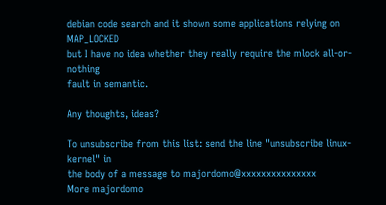debian code search and it shown some applications relying on MAP_LOCKED
but I have no idea whether they really require the mlock all-or-nothing
fault in semantic.

Any thoughts, ideas?

To unsubscribe from this list: send the line "unsubscribe linux-kernel" in
the body of a message to majordomo@xxxxxxxxxxxxxxx
More majordomo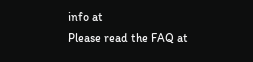info at
Please read the FAQ at